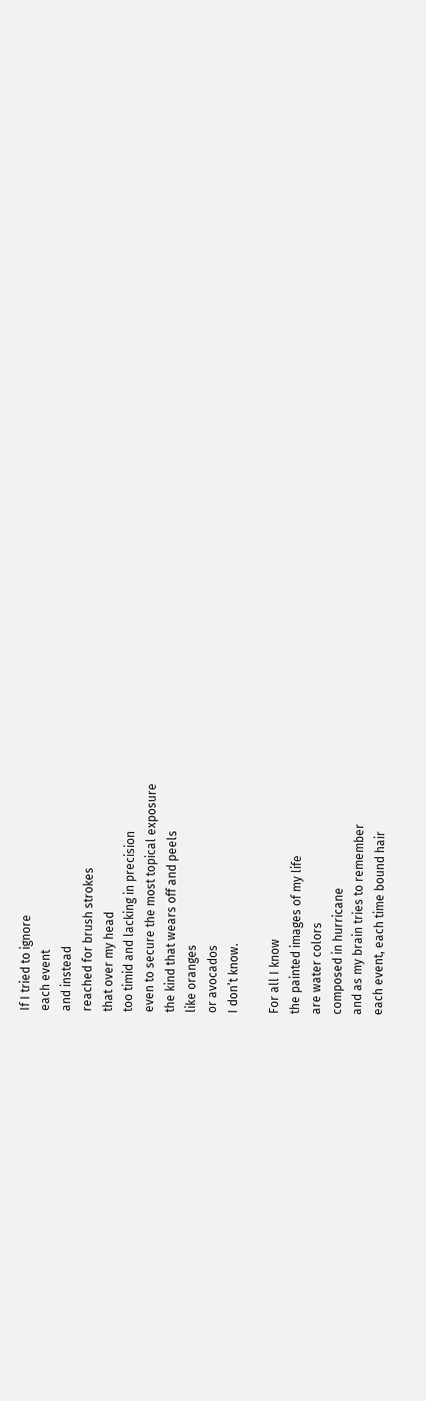If I tried to ignore
each event
and instead
reached for brush strokes
that over my head
too timid and lacking in precision
even to secure the most topical exposure
the kind that wears off and peels
like oranges
or avocados
I don’t know.

For all I know
the painted images of my life
are water colors
composed in hurricane
and as my brain tries to remember
each event, each time bound hair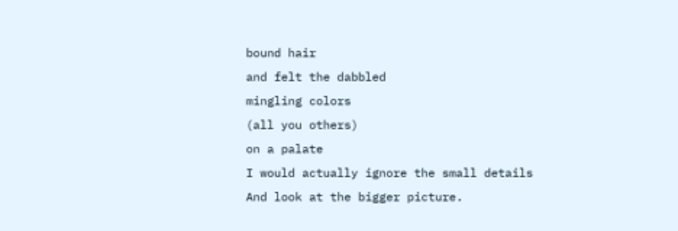bound hair
and felt the dabbled
mingling colors
(all you others)
on a palate
I would actually ignore the small details
And look at the bigger picture.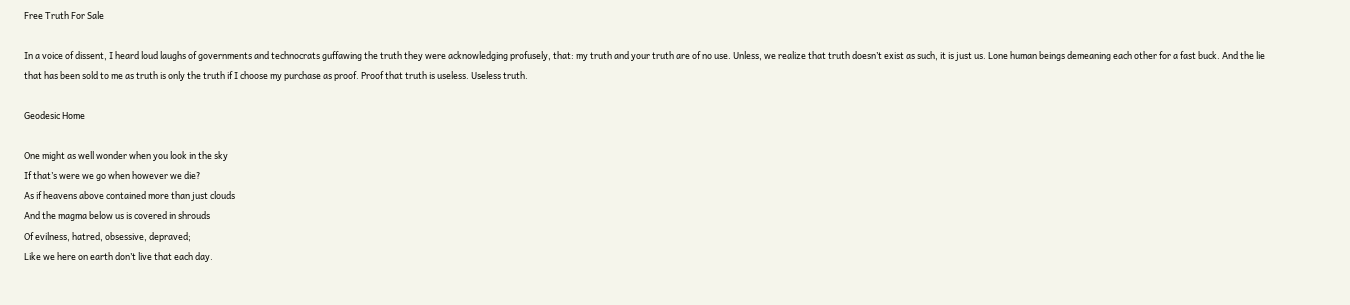Free Truth For Sale

In a voice of dissent, I heard loud laughs of governments and technocrats guffawing the truth they were acknowledging profusely, that: my truth and your truth are of no use. Unless, we realize that truth doesn’t exist as such, it is just us. Lone human beings demeaning each other for a fast buck. And the lie that has been sold to me as truth is only the truth if I choose my purchase as proof. Proof that truth is useless. Useless truth.

Geodesic Home

One might as well wonder when you look in the sky
If that’s were we go when however we die?
As if heavens above contained more than just clouds
And the magma below us is covered in shrouds
Of evilness, hatred, obsessive, depraved;
Like we here on earth don’t live that each day.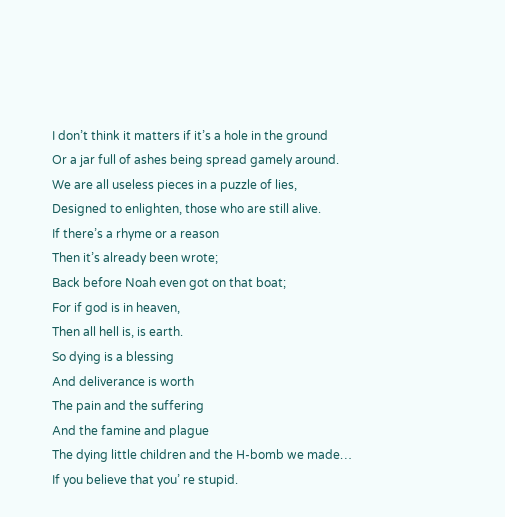I don’t think it matters if it’s a hole in the ground
Or a jar full of ashes being spread gamely around.
We are all useless pieces in a puzzle of lies,
Designed to enlighten, those who are still alive.
If there’s a rhyme or a reason
Then it’s already been wrote;
Back before Noah even got on that boat;
For if god is in heaven,
Then all hell is, is earth.
So dying is a blessing
And deliverance is worth
The pain and the suffering
And the famine and plague
The dying little children and the H-bomb we made…
If you believe that you’ re stupid.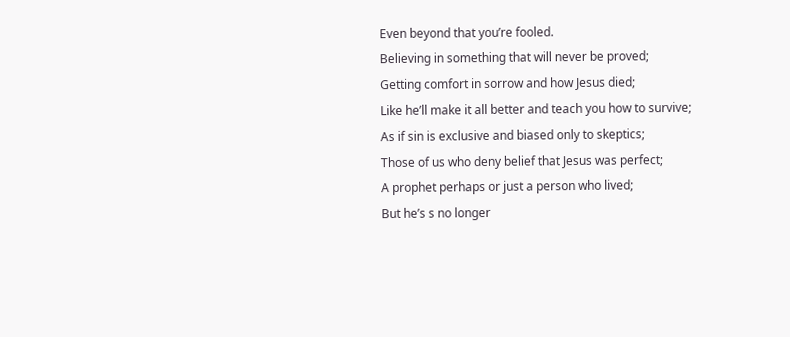Even beyond that you’re fooled.
Believing in something that will never be proved;
Getting comfort in sorrow and how Jesus died;
Like he’ll make it all better and teach you how to survive;
As if sin is exclusive and biased only to skeptics;
Those of us who deny belief that Jesus was perfect;
A prophet perhaps or just a person who lived;
But he’s s no longer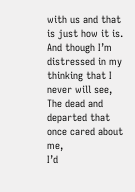with us and that is just how it is.
And though I’m distressed in my thinking that I never will see,
The dead and departed that once cared about me,
I’d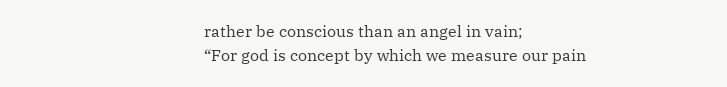rather be conscious than an angel in vain;
“For god is concept by which we measure our pain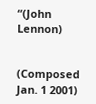“(John Lennon)


(Composed Jan. 1 2001)